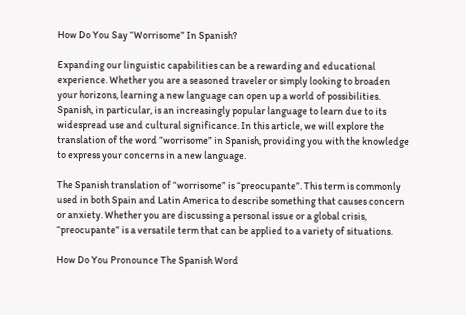How Do You Say “Worrisome” In Spanish?

Expanding our linguistic capabilities can be a rewarding and educational experience. Whether you are a seasoned traveler or simply looking to broaden your horizons, learning a new language can open up a world of possibilities. Spanish, in particular, is an increasingly popular language to learn due to its widespread use and cultural significance. In this article, we will explore the translation of the word “worrisome” in Spanish, providing you with the knowledge to express your concerns in a new language.

The Spanish translation of “worrisome” is “preocupante”. This term is commonly used in both Spain and Latin America to describe something that causes concern or anxiety. Whether you are discussing a personal issue or a global crisis, “preocupante” is a versatile term that can be applied to a variety of situations.

How Do You Pronounce The Spanish Word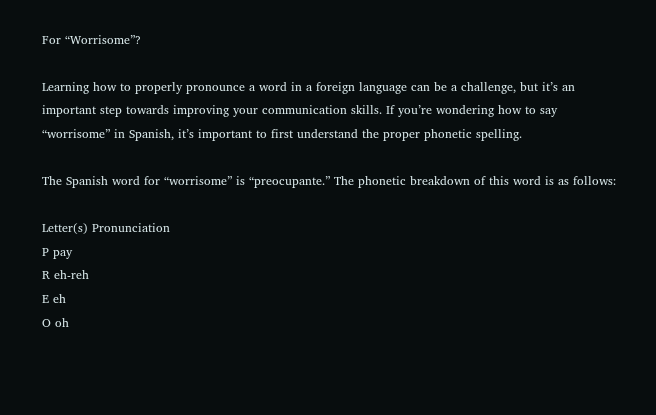For “Worrisome”?

Learning how to properly pronounce a word in a foreign language can be a challenge, but it’s an important step towards improving your communication skills. If you’re wondering how to say “worrisome” in Spanish, it’s important to first understand the proper phonetic spelling.

The Spanish word for “worrisome” is “preocupante.” The phonetic breakdown of this word is as follows:

Letter(s) Pronunciation
P pay
R eh-reh
E eh
O oh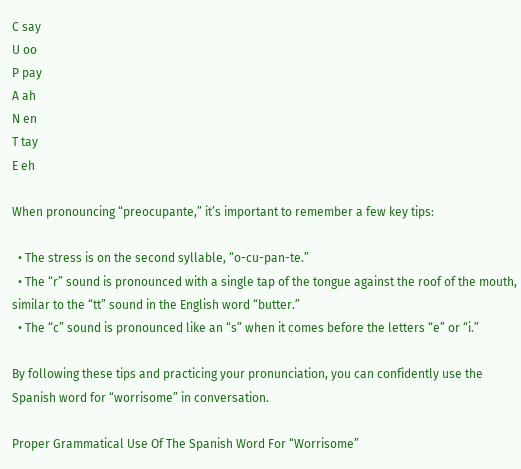C say
U oo
P pay
A ah
N en
T tay
E eh

When pronouncing “preocupante,” it’s important to remember a few key tips:

  • The stress is on the second syllable, “o-cu-pan-te.”
  • The “r” sound is pronounced with a single tap of the tongue against the roof of the mouth, similar to the “tt” sound in the English word “butter.”
  • The “c” sound is pronounced like an “s” when it comes before the letters “e” or “i.”

By following these tips and practicing your pronunciation, you can confidently use the Spanish word for “worrisome” in conversation.

Proper Grammatical Use Of The Spanish Word For “Worrisome”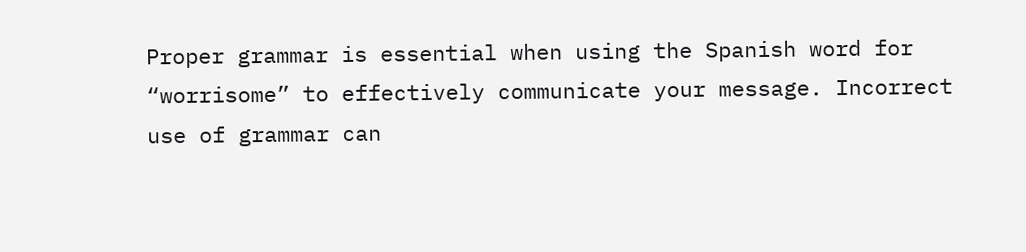Proper grammar is essential when using the Spanish word for “worrisome” to effectively communicate your message. Incorrect use of grammar can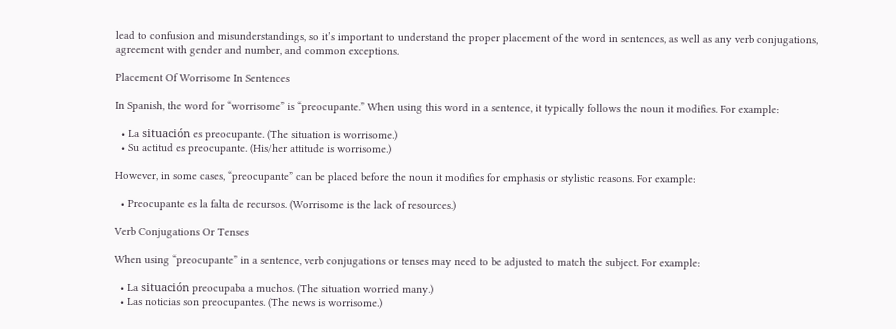lead to confusion and misunderstandings, so it’s important to understand the proper placement of the word in sentences, as well as any verb conjugations, agreement with gender and number, and common exceptions.

Placement Of Worrisome In Sentences

In Spanish, the word for “worrisome” is “preocupante.” When using this word in a sentence, it typically follows the noun it modifies. For example:

  • La situación es preocupante. (The situation is worrisome.)
  • Su actitud es preocupante. (His/her attitude is worrisome.)

However, in some cases, “preocupante” can be placed before the noun it modifies for emphasis or stylistic reasons. For example:

  • Preocupante es la falta de recursos. (Worrisome is the lack of resources.)

Verb Conjugations Or Tenses

When using “preocupante” in a sentence, verb conjugations or tenses may need to be adjusted to match the subject. For example:

  • La situación preocupaba a muchos. (The situation worried many.)
  • Las noticias son preocupantes. (The news is worrisome.)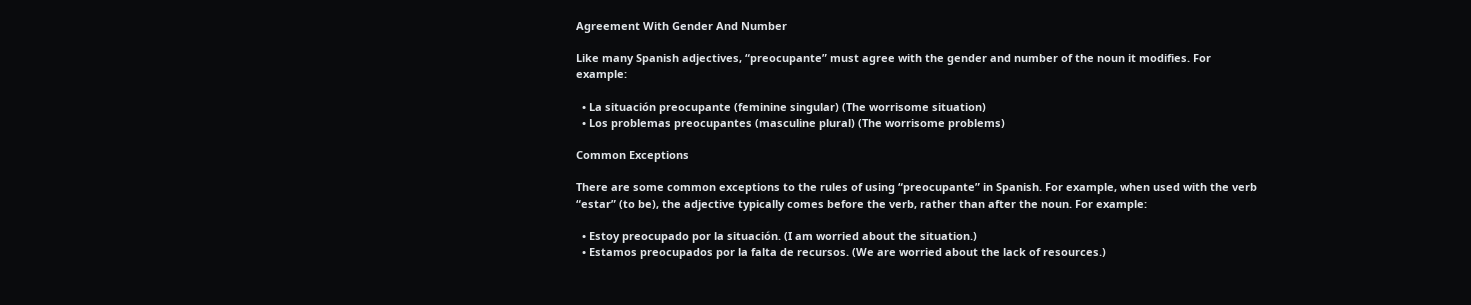Agreement With Gender And Number

Like many Spanish adjectives, “preocupante” must agree with the gender and number of the noun it modifies. For example:

  • La situación preocupante (feminine singular) (The worrisome situation)
  • Los problemas preocupantes (masculine plural) (The worrisome problems)

Common Exceptions

There are some common exceptions to the rules of using “preocupante” in Spanish. For example, when used with the verb “estar” (to be), the adjective typically comes before the verb, rather than after the noun. For example:

  • Estoy preocupado por la situación. (I am worried about the situation.)
  • Estamos preocupados por la falta de recursos. (We are worried about the lack of resources.)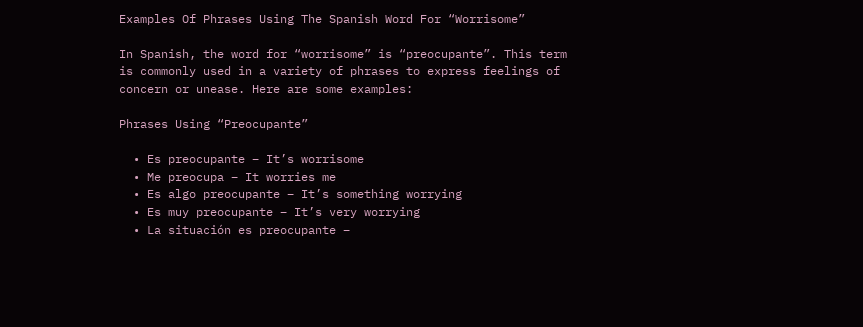Examples Of Phrases Using The Spanish Word For “Worrisome”

In Spanish, the word for “worrisome” is “preocupante”. This term is commonly used in a variety of phrases to express feelings of concern or unease. Here are some examples:

Phrases Using “Preocupante”

  • Es preocupante – It’s worrisome
  • Me preocupa – It worries me
  • Es algo preocupante – It’s something worrying
  • Es muy preocupante – It’s very worrying
  • La situación es preocupante –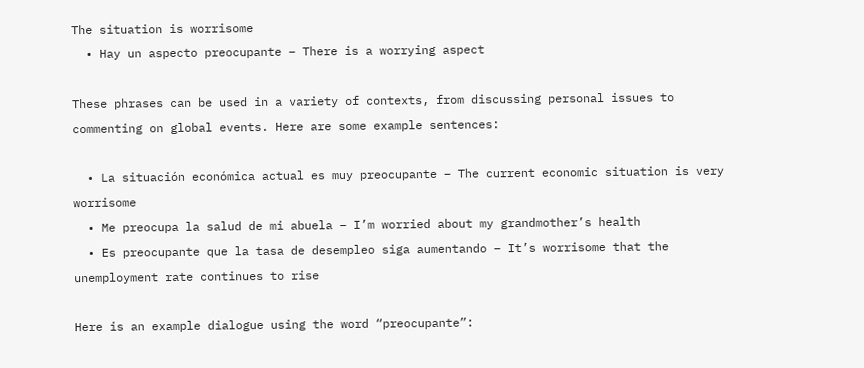The situation is worrisome
  • Hay un aspecto preocupante – There is a worrying aspect

These phrases can be used in a variety of contexts, from discussing personal issues to commenting on global events. Here are some example sentences:

  • La situación económica actual es muy preocupante – The current economic situation is very worrisome
  • Me preocupa la salud de mi abuela – I’m worried about my grandmother’s health
  • Es preocupante que la tasa de desempleo siga aumentando – It’s worrisome that the unemployment rate continues to rise

Here is an example dialogue using the word “preocupante”: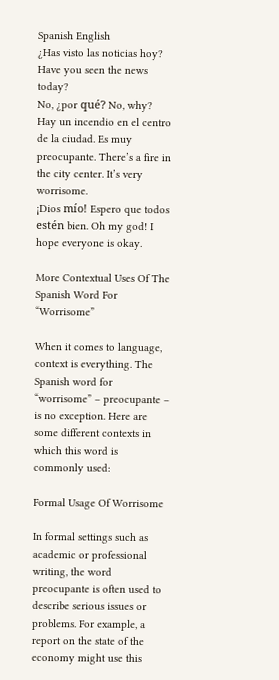Spanish English
¿Has visto las noticias hoy? Have you seen the news today?
No, ¿por qué? No, why?
Hay un incendio en el centro de la ciudad. Es muy preocupante. There’s a fire in the city center. It’s very worrisome.
¡Dios mío! Espero que todos estén bien. Oh my god! I hope everyone is okay.

More Contextual Uses Of The Spanish Word For “Worrisome”

When it comes to language, context is everything. The Spanish word for “worrisome” – preocupante – is no exception. Here are some different contexts in which this word is commonly used:

Formal Usage Of Worrisome

In formal settings such as academic or professional writing, the word preocupante is often used to describe serious issues or problems. For example, a report on the state of the economy might use this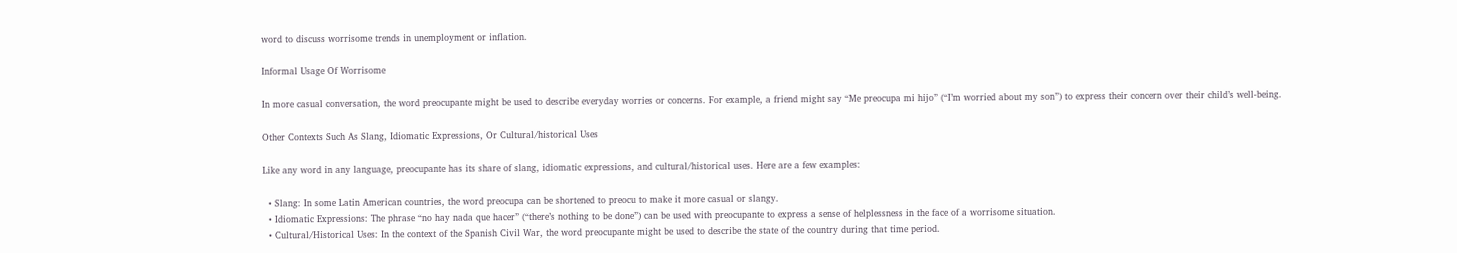word to discuss worrisome trends in unemployment or inflation.

Informal Usage Of Worrisome

In more casual conversation, the word preocupante might be used to describe everyday worries or concerns. For example, a friend might say “Me preocupa mi hijo” (“I’m worried about my son”) to express their concern over their child’s well-being.

Other Contexts Such As Slang, Idiomatic Expressions, Or Cultural/historical Uses

Like any word in any language, preocupante has its share of slang, idiomatic expressions, and cultural/historical uses. Here are a few examples:

  • Slang: In some Latin American countries, the word preocupa can be shortened to preocu to make it more casual or slangy.
  • Idiomatic Expressions: The phrase “no hay nada que hacer” (“there’s nothing to be done”) can be used with preocupante to express a sense of helplessness in the face of a worrisome situation.
  • Cultural/Historical Uses: In the context of the Spanish Civil War, the word preocupante might be used to describe the state of the country during that time period.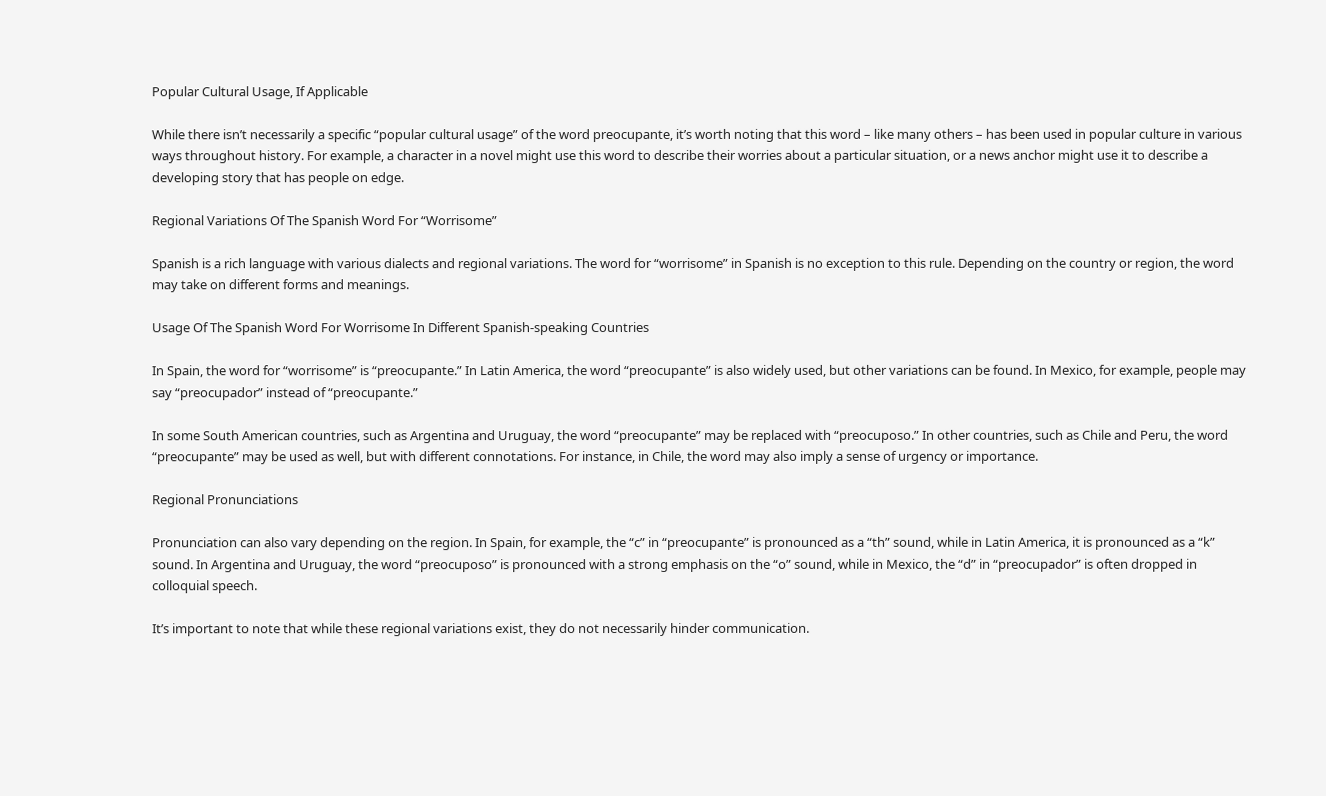Popular Cultural Usage, If Applicable

While there isn’t necessarily a specific “popular cultural usage” of the word preocupante, it’s worth noting that this word – like many others – has been used in popular culture in various ways throughout history. For example, a character in a novel might use this word to describe their worries about a particular situation, or a news anchor might use it to describe a developing story that has people on edge.

Regional Variations Of The Spanish Word For “Worrisome”

Spanish is a rich language with various dialects and regional variations. The word for “worrisome” in Spanish is no exception to this rule. Depending on the country or region, the word may take on different forms and meanings.

Usage Of The Spanish Word For Worrisome In Different Spanish-speaking Countries

In Spain, the word for “worrisome” is “preocupante.” In Latin America, the word “preocupante” is also widely used, but other variations can be found. In Mexico, for example, people may say “preocupador” instead of “preocupante.”

In some South American countries, such as Argentina and Uruguay, the word “preocupante” may be replaced with “preocuposo.” In other countries, such as Chile and Peru, the word “preocupante” may be used as well, but with different connotations. For instance, in Chile, the word may also imply a sense of urgency or importance.

Regional Pronunciations

Pronunciation can also vary depending on the region. In Spain, for example, the “c” in “preocupante” is pronounced as a “th” sound, while in Latin America, it is pronounced as a “k” sound. In Argentina and Uruguay, the word “preocuposo” is pronounced with a strong emphasis on the “o” sound, while in Mexico, the “d” in “preocupador” is often dropped in colloquial speech.

It’s important to note that while these regional variations exist, they do not necessarily hinder communication.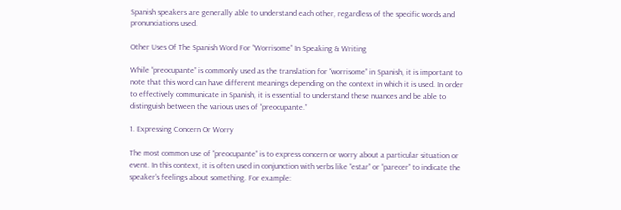Spanish speakers are generally able to understand each other, regardless of the specific words and pronunciations used.

Other Uses Of The Spanish Word For “Worrisome” In Speaking & Writing

While “preocupante” is commonly used as the translation for “worrisome” in Spanish, it is important to note that this word can have different meanings depending on the context in which it is used. In order to effectively communicate in Spanish, it is essential to understand these nuances and be able to distinguish between the various uses of “preocupante.”

1. Expressing Concern Or Worry

The most common use of “preocupante” is to express concern or worry about a particular situation or event. In this context, it is often used in conjunction with verbs like “estar” or “parecer” to indicate the speaker’s feelings about something. For example: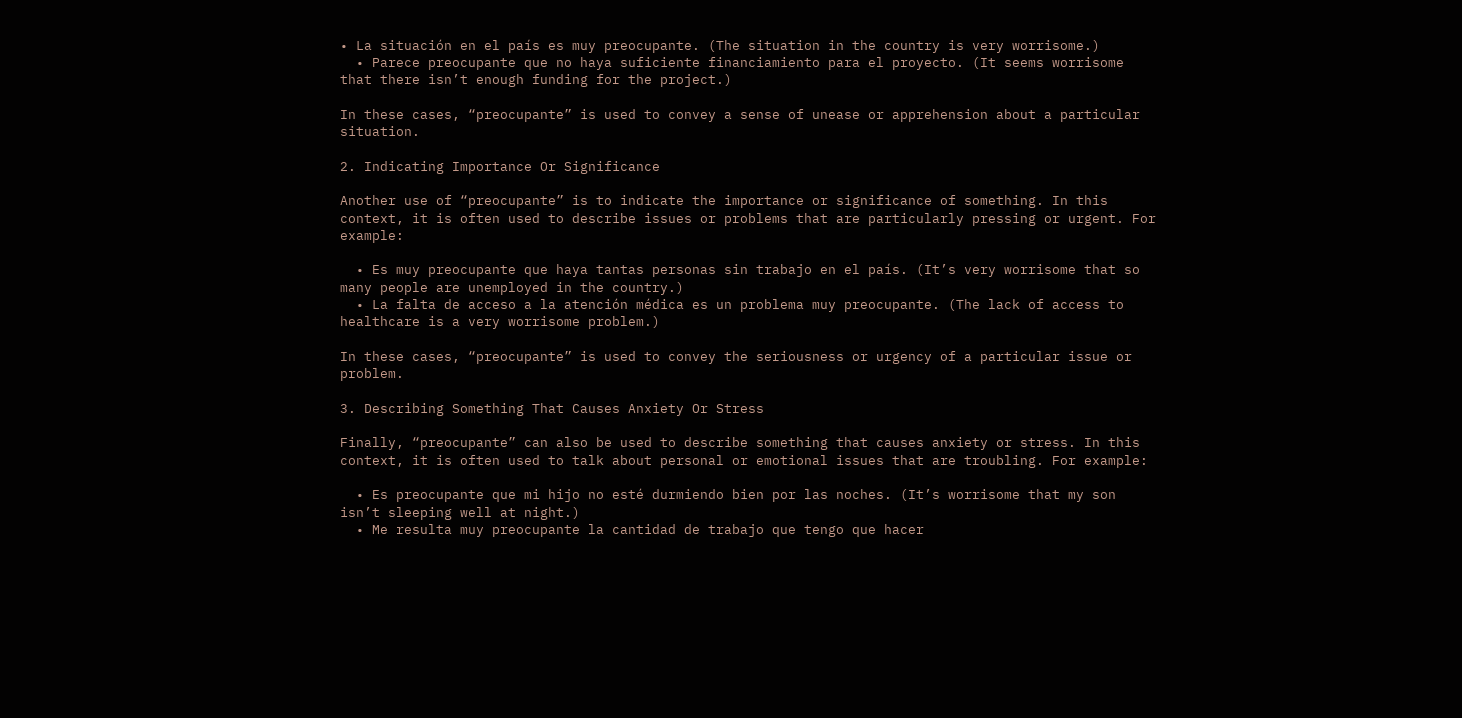• La situación en el país es muy preocupante. (The situation in the country is very worrisome.)
  • Parece preocupante que no haya suficiente financiamiento para el proyecto. (It seems worrisome that there isn’t enough funding for the project.)

In these cases, “preocupante” is used to convey a sense of unease or apprehension about a particular situation.

2. Indicating Importance Or Significance

Another use of “preocupante” is to indicate the importance or significance of something. In this context, it is often used to describe issues or problems that are particularly pressing or urgent. For example:

  • Es muy preocupante que haya tantas personas sin trabajo en el país. (It’s very worrisome that so many people are unemployed in the country.)
  • La falta de acceso a la atención médica es un problema muy preocupante. (The lack of access to healthcare is a very worrisome problem.)

In these cases, “preocupante” is used to convey the seriousness or urgency of a particular issue or problem.

3. Describing Something That Causes Anxiety Or Stress

Finally, “preocupante” can also be used to describe something that causes anxiety or stress. In this context, it is often used to talk about personal or emotional issues that are troubling. For example:

  • Es preocupante que mi hijo no esté durmiendo bien por las noches. (It’s worrisome that my son isn’t sleeping well at night.)
  • Me resulta muy preocupante la cantidad de trabajo que tengo que hacer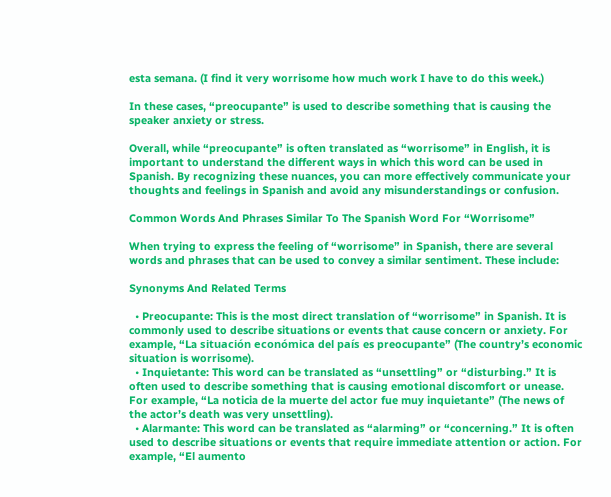esta semana. (I find it very worrisome how much work I have to do this week.)

In these cases, “preocupante” is used to describe something that is causing the speaker anxiety or stress.

Overall, while “preocupante” is often translated as “worrisome” in English, it is important to understand the different ways in which this word can be used in Spanish. By recognizing these nuances, you can more effectively communicate your thoughts and feelings in Spanish and avoid any misunderstandings or confusion.

Common Words And Phrases Similar To The Spanish Word For “Worrisome”

When trying to express the feeling of “worrisome” in Spanish, there are several words and phrases that can be used to convey a similar sentiment. These include:

Synonyms And Related Terms

  • Preocupante: This is the most direct translation of “worrisome” in Spanish. It is commonly used to describe situations or events that cause concern or anxiety. For example, “La situación económica del país es preocupante” (The country’s economic situation is worrisome).
  • Inquietante: This word can be translated as “unsettling” or “disturbing.” It is often used to describe something that is causing emotional discomfort or unease. For example, “La noticia de la muerte del actor fue muy inquietante” (The news of the actor’s death was very unsettling).
  • Alarmante: This word can be translated as “alarming” or “concerning.” It is often used to describe situations or events that require immediate attention or action. For example, “El aumento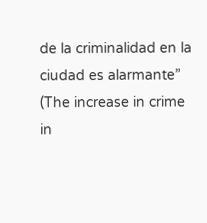de la criminalidad en la ciudad es alarmante” (The increase in crime in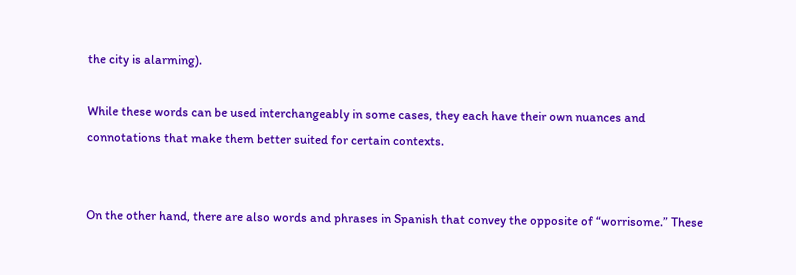the city is alarming).

While these words can be used interchangeably in some cases, they each have their own nuances and connotations that make them better suited for certain contexts.


On the other hand, there are also words and phrases in Spanish that convey the opposite of “worrisome.” These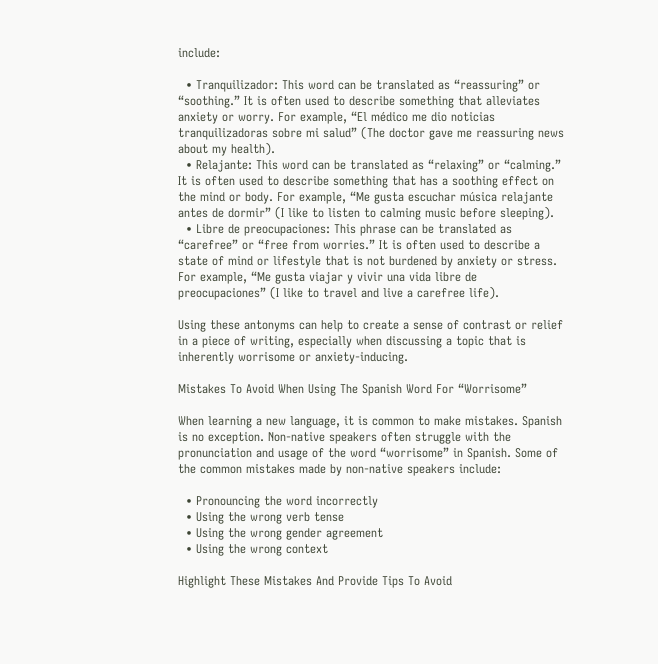include:

  • Tranquilizador: This word can be translated as “reassuring” or “soothing.” It is often used to describe something that alleviates anxiety or worry. For example, “El médico me dio noticias tranquilizadoras sobre mi salud” (The doctor gave me reassuring news about my health).
  • Relajante: This word can be translated as “relaxing” or “calming.” It is often used to describe something that has a soothing effect on the mind or body. For example, “Me gusta escuchar música relajante antes de dormir” (I like to listen to calming music before sleeping).
  • Libre de preocupaciones: This phrase can be translated as “carefree” or “free from worries.” It is often used to describe a state of mind or lifestyle that is not burdened by anxiety or stress. For example, “Me gusta viajar y vivir una vida libre de preocupaciones” (I like to travel and live a carefree life).

Using these antonyms can help to create a sense of contrast or relief in a piece of writing, especially when discussing a topic that is inherently worrisome or anxiety-inducing.

Mistakes To Avoid When Using The Spanish Word For “Worrisome”

When learning a new language, it is common to make mistakes. Spanish is no exception. Non-native speakers often struggle with the pronunciation and usage of the word “worrisome” in Spanish. Some of the common mistakes made by non-native speakers include:

  • Pronouncing the word incorrectly
  • Using the wrong verb tense
  • Using the wrong gender agreement
  • Using the wrong context

Highlight These Mistakes And Provide Tips To Avoid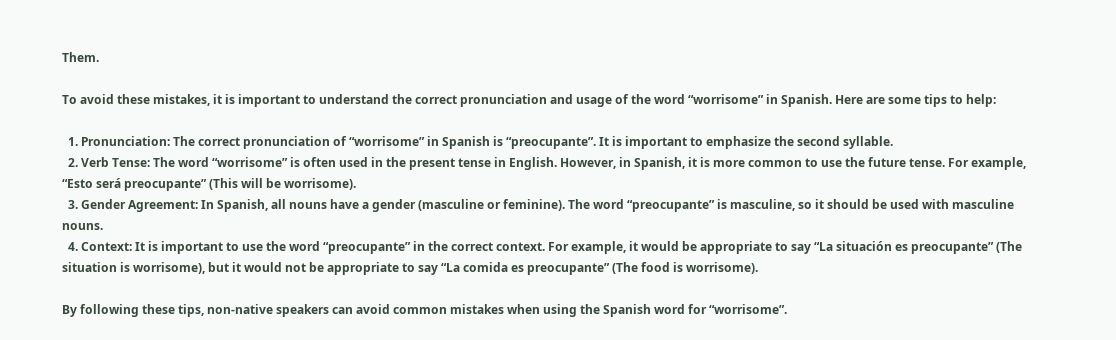Them.

To avoid these mistakes, it is important to understand the correct pronunciation and usage of the word “worrisome” in Spanish. Here are some tips to help:

  1. Pronunciation: The correct pronunciation of “worrisome” in Spanish is “preocupante”. It is important to emphasize the second syllable.
  2. Verb Tense: The word “worrisome” is often used in the present tense in English. However, in Spanish, it is more common to use the future tense. For example, “Esto será preocupante” (This will be worrisome).
  3. Gender Agreement: In Spanish, all nouns have a gender (masculine or feminine). The word “preocupante” is masculine, so it should be used with masculine nouns.
  4. Context: It is important to use the word “preocupante” in the correct context. For example, it would be appropriate to say “La situación es preocupante” (The situation is worrisome), but it would not be appropriate to say “La comida es preocupante” (The food is worrisome).

By following these tips, non-native speakers can avoid common mistakes when using the Spanish word for “worrisome”.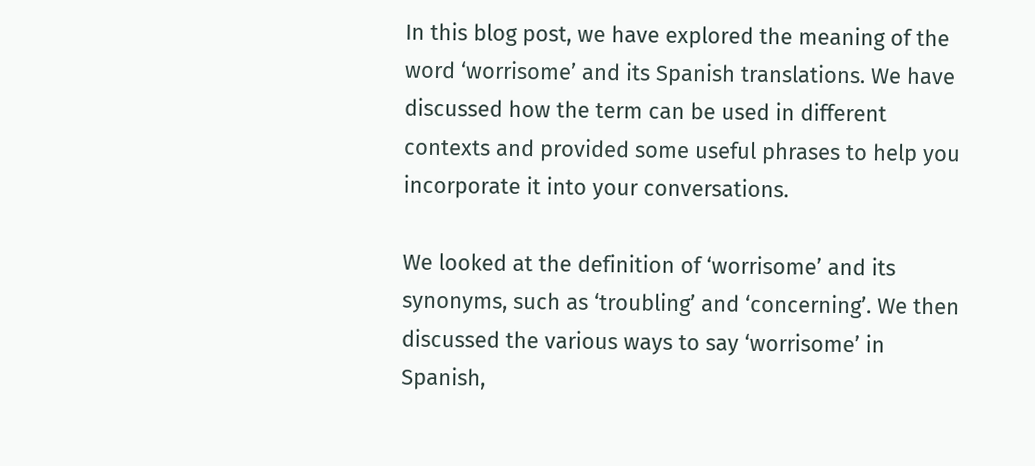In this blog post, we have explored the meaning of the word ‘worrisome’ and its Spanish translations. We have discussed how the term can be used in different contexts and provided some useful phrases to help you incorporate it into your conversations.

We looked at the definition of ‘worrisome’ and its synonyms, such as ‘troubling’ and ‘concerning’. We then discussed the various ways to say ‘worrisome’ in Spanish,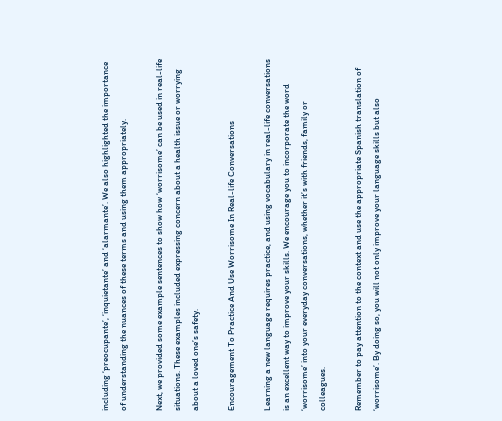including ‘preocupante’, ‘inquietante’ and ‘alarmante’. We also highlighted the importance of understanding the nuances of these terms and using them appropriately.

Next, we provided some example sentences to show how ‘worrisome’ can be used in real-life situations. These examples included expressing concern about a health issue or worrying about a loved one’s safety.

Encouragement To Practice And Use Worrisome In Real-life Conversations

Learning a new language requires practice, and using vocabulary in real-life conversations is an excellent way to improve your skills. We encourage you to incorporate the word ‘worrisome’ into your everyday conversations, whether it’s with friends, family or colleagues.

Remember to pay attention to the context and use the appropriate Spanish translation of ‘worrisome’. By doing so, you will not only improve your language skills but also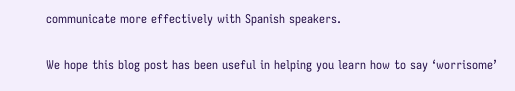communicate more effectively with Spanish speakers.

We hope this blog post has been useful in helping you learn how to say ‘worrisome’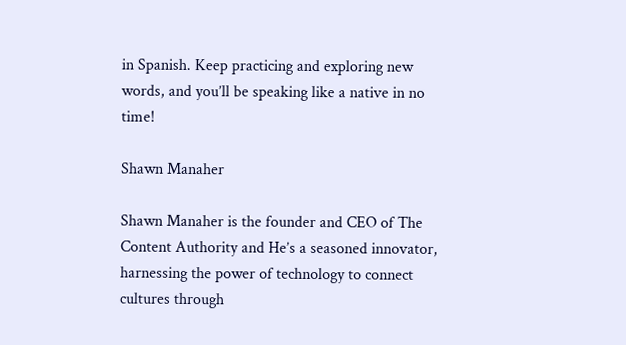in Spanish. Keep practicing and exploring new words, and you’ll be speaking like a native in no time!

Shawn Manaher

Shawn Manaher is the founder and CEO of The Content Authority and He’s a seasoned innovator, harnessing the power of technology to connect cultures through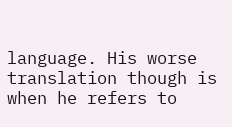language. His worse translation though is when he refers to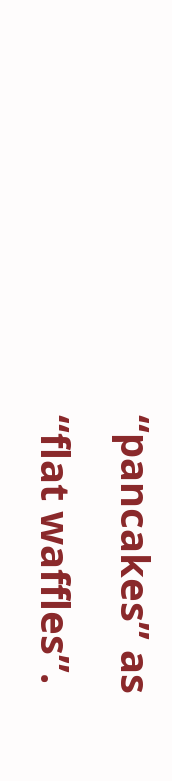“pancakes” as “flat waffles”.